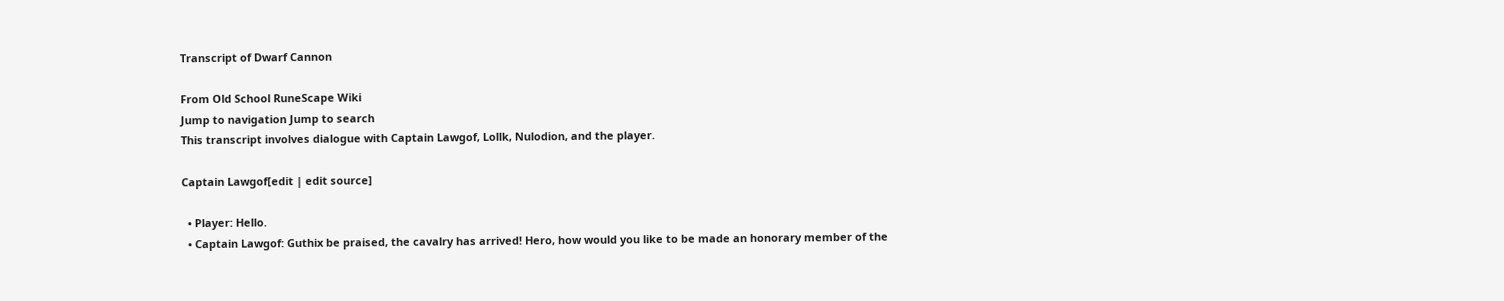Transcript of Dwarf Cannon

From Old School RuneScape Wiki
Jump to navigation Jump to search
This transcript involves dialogue with Captain Lawgof, Lollk, Nulodion, and the player.

Captain Lawgof[edit | edit source]

  • Player: Hello.
  • Captain Lawgof: Guthix be praised, the cavalry has arrived! Hero, how would you like to be made an honorary member of the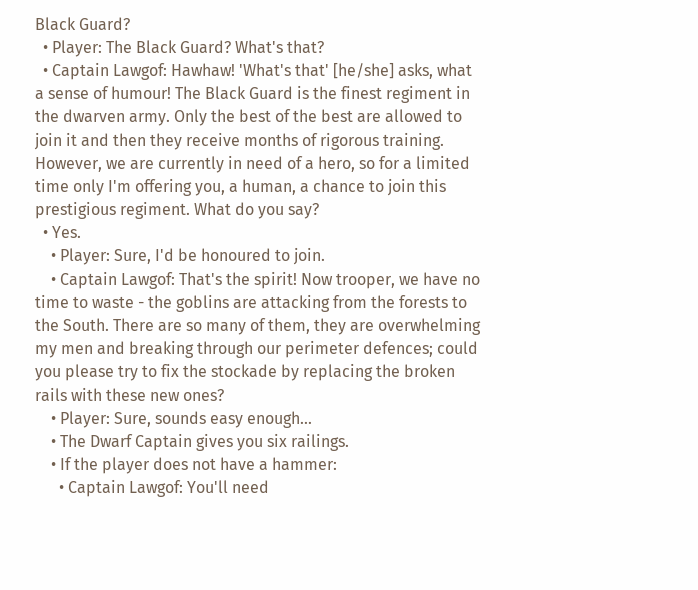Black Guard?
  • Player: The Black Guard? What's that?
  • Captain Lawgof: Hawhaw! 'What's that' [he/she] asks, what a sense of humour! The Black Guard is the finest regiment in the dwarven army. Only the best of the best are allowed to join it and then they receive months of rigorous training. However, we are currently in need of a hero, so for a limited time only I'm offering you, a human, a chance to join this prestigious regiment. What do you say?
  • Yes.
    • Player: Sure, I'd be honoured to join.
    • Captain Lawgof: That's the spirit! Now trooper, we have no time to waste - the goblins are attacking from the forests to the South. There are so many of them, they are overwhelming my men and breaking through our perimeter defences; could you please try to fix the stockade by replacing the broken rails with these new ones?
    • Player: Sure, sounds easy enough...
    • The Dwarf Captain gives you six railings.
    • If the player does not have a hammer:
      • Captain Lawgof: You'll need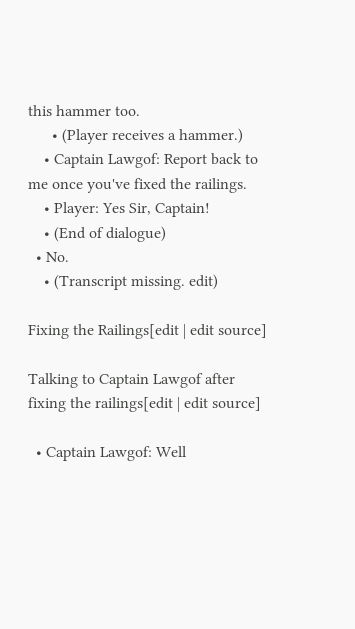this hammer too.
      • (Player receives a hammer.)
    • Captain Lawgof: Report back to me once you've fixed the railings.
    • Player: Yes Sir, Captain!
    • (End of dialogue)
  • No.
    • (Transcript missing. edit)

Fixing the Railings[edit | edit source]

Talking to Captain Lawgof after fixing the railings[edit | edit source]

  • Captain Lawgof: Well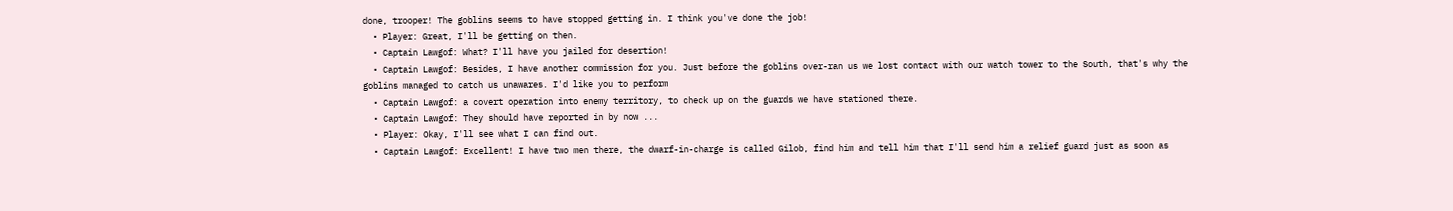done, trooper! The goblins seems to have stopped getting in. I think you've done the job!
  • Player: Great, I'll be getting on then.
  • Captain Lawgof: What? I'll have you jailed for desertion!
  • Captain Lawgof: Besides, I have another commission for you. Just before the goblins over-ran us we lost contact with our watch tower to the South, that's why the goblins managed to catch us unawares. I'd like you to perform
  • Captain Lawgof: a covert operation into enemy territory, to check up on the guards we have stationed there.
  • Captain Lawgof: They should have reported in by now ...
  • Player: Okay, I'll see what I can find out.
  • Captain Lawgof: Excellent! I have two men there, the dwarf-in-charge is called Gilob, find him and tell him that I'll send him a relief guard just as soon as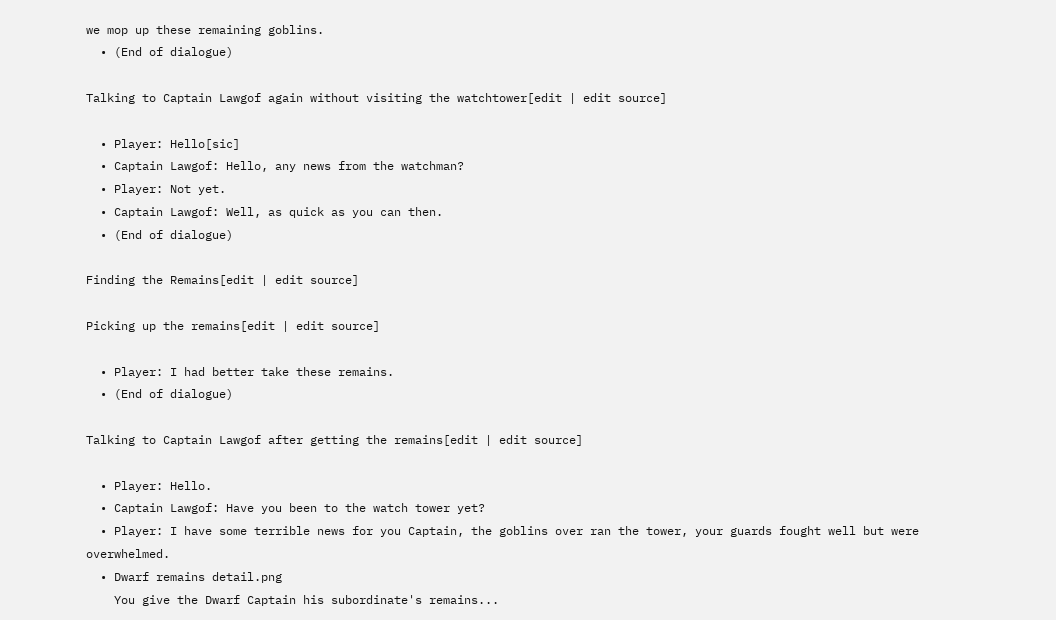we mop up these remaining goblins.
  • (End of dialogue)

Talking to Captain Lawgof again without visiting the watchtower[edit | edit source]

  • Player: Hello[sic]
  • Captain Lawgof: Hello, any news from the watchman?
  • Player: Not yet.
  • Captain Lawgof: Well, as quick as you can then.
  • (End of dialogue)

Finding the Remains[edit | edit source]

Picking up the remains[edit | edit source]

  • Player: I had better take these remains.
  • (End of dialogue)

Talking to Captain Lawgof after getting the remains[edit | edit source]

  • Player: Hello.
  • Captain Lawgof: Have you been to the watch tower yet?
  • Player: I have some terrible news for you Captain, the goblins over ran the tower, your guards fought well but were overwhelmed.
  • Dwarf remains detail.png
    You give the Dwarf Captain his subordinate's remains...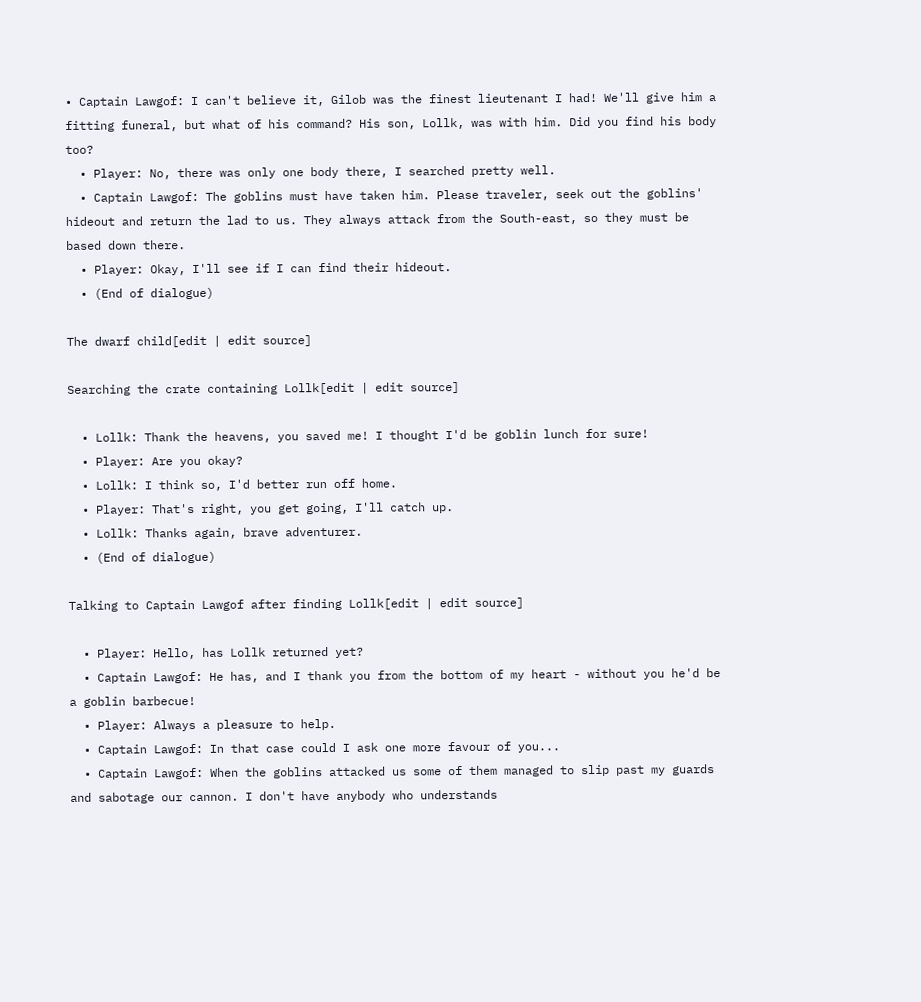• Captain Lawgof: I can't believe it, Gilob was the finest lieutenant I had! We'll give him a fitting funeral, but what of his command? His son, Lollk, was with him. Did you find his body too?
  • Player: No, there was only one body there, I searched pretty well.
  • Captain Lawgof: The goblins must have taken him. Please traveler, seek out the goblins' hideout and return the lad to us. They always attack from the South-east, so they must be based down there.
  • Player: Okay, I'll see if I can find their hideout.
  • (End of dialogue)

The dwarf child[edit | edit source]

Searching the crate containing Lollk[edit | edit source]

  • Lollk: Thank the heavens, you saved me! I thought I'd be goblin lunch for sure!
  • Player: Are you okay?
  • Lollk: I think so, I'd better run off home.
  • Player: That's right, you get going, I'll catch up.
  • Lollk: Thanks again, brave adventurer.
  • (End of dialogue)

Talking to Captain Lawgof after finding Lollk[edit | edit source]

  • Player: Hello, has Lollk returned yet?
  • Captain Lawgof: He has, and I thank you from the bottom of my heart - without you he'd be a goblin barbecue!
  • Player: Always a pleasure to help.
  • Captain Lawgof: In that case could I ask one more favour of you...
  • Captain Lawgof: When the goblins attacked us some of them managed to slip past my guards and sabotage our cannon. I don't have anybody who understands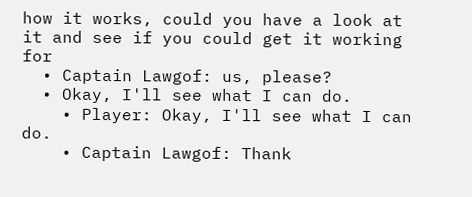how it works, could you have a look at it and see if you could get it working for
  • Captain Lawgof: us, please?
  • Okay, I'll see what I can do.
    • Player: Okay, I'll see what I can do.
    • Captain Lawgof: Thank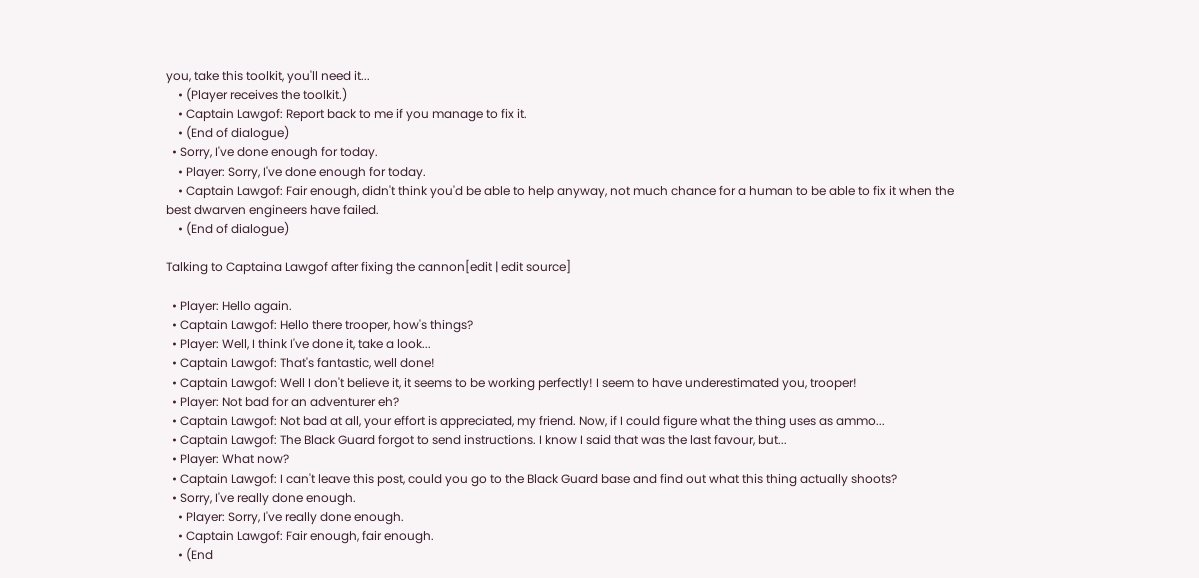you, take this toolkit, you'll need it...
    • (Player receives the toolkit.)
    • Captain Lawgof: Report back to me if you manage to fix it.
    • (End of dialogue)
  • Sorry, I've done enough for today.
    • Player: Sorry, I've done enough for today.
    • Captain Lawgof: Fair enough, didn't think you'd be able to help anyway, not much chance for a human to be able to fix it when the best dwarven engineers have failed.
    • (End of dialogue)

Talking to Captaina Lawgof after fixing the cannon[edit | edit source]

  • Player: Hello again.
  • Captain Lawgof: Hello there trooper, how's things?
  • Player: Well, I think I've done it, take a look...
  • Captain Lawgof: That's fantastic, well done!
  • Captain Lawgof: Well I don't believe it, it seems to be working perfectly! I seem to have underestimated you, trooper!
  • Player: Not bad for an adventurer eh?
  • Captain Lawgof: Not bad at all, your effort is appreciated, my friend. Now, if I could figure what the thing uses as ammo...
  • Captain Lawgof: The Black Guard forgot to send instructions. I know I said that was the last favour, but...
  • Player: What now?
  • Captain Lawgof: I can't leave this post, could you go to the Black Guard base and find out what this thing actually shoots?
  • Sorry, I've really done enough.
    • Player: Sorry, I've really done enough.
    • Captain Lawgof: Fair enough, fair enough.
    • (End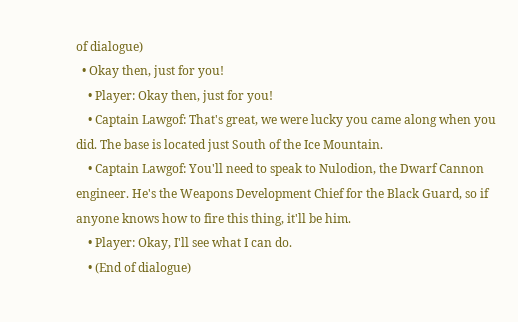of dialogue)
  • Okay then, just for you!
    • Player: Okay then, just for you!
    • Captain Lawgof: That's great, we were lucky you came along when you did. The base is located just South of the Ice Mountain.
    • Captain Lawgof: You'll need to speak to Nulodion, the Dwarf Cannon engineer. He's the Weapons Development Chief for the Black Guard, so if anyone knows how to fire this thing, it'll be him.
    • Player: Okay, I'll see what I can do.
    • (End of dialogue)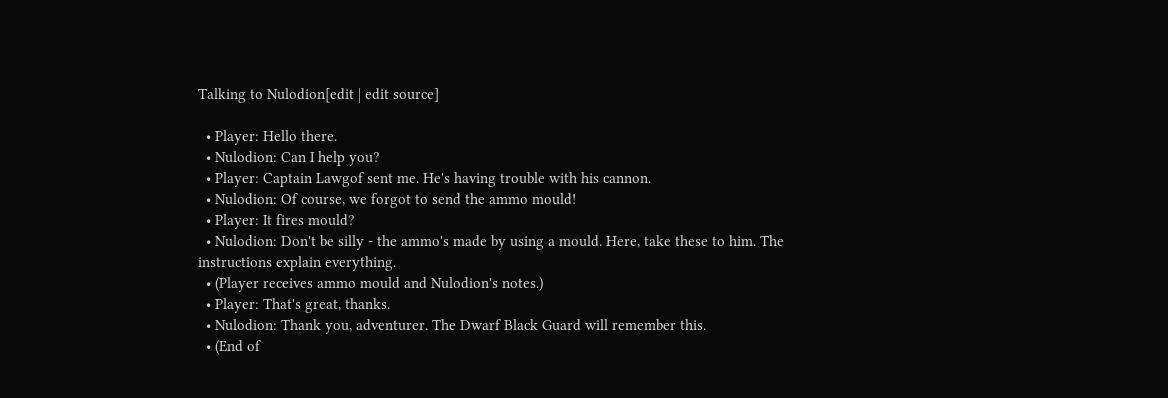Talking to Nulodion[edit | edit source]

  • Player: Hello there.
  • Nulodion: Can I help you?
  • Player: Captain Lawgof sent me. He's having trouble with his cannon.
  • Nulodion: Of course, we forgot to send the ammo mould!
  • Player: It fires mould?
  • Nulodion: Don't be silly - the ammo's made by using a mould. Here, take these to him. The instructions explain everything.
  • (Player receives ammo mould and Nulodion's notes.)
  • Player: That's great, thanks.
  • Nulodion: Thank you, adventurer. The Dwarf Black Guard will remember this.
  • (End of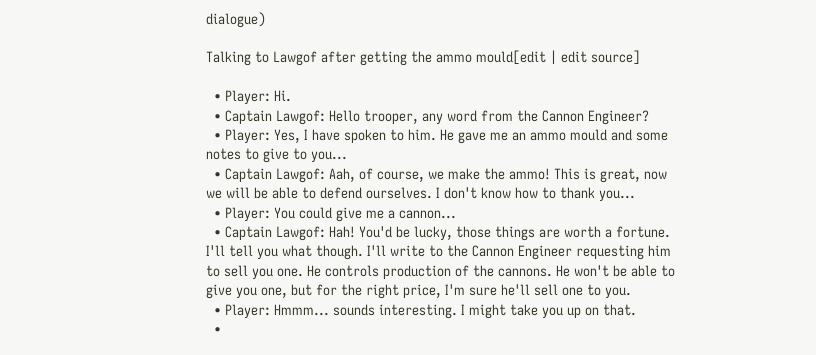dialogue)

Talking to Lawgof after getting the ammo mould[edit | edit source]

  • Player: Hi.
  • Captain Lawgof: Hello trooper, any word from the Cannon Engineer?
  • Player: Yes, I have spoken to him. He gave me an ammo mould and some notes to give to you...
  • Captain Lawgof: Aah, of course, we make the ammo! This is great, now we will be able to defend ourselves. I don't know how to thank you...
  • Player: You could give me a cannon...
  • Captain Lawgof: Hah! You'd be lucky, those things are worth a fortune. I'll tell you what though. I'll write to the Cannon Engineer requesting him to sell you one. He controls production of the cannons. He won't be able to give you one, but for the right price, I'm sure he'll sell one to you.
  • Player: Hmmm... sounds interesting. I might take you up on that.
  •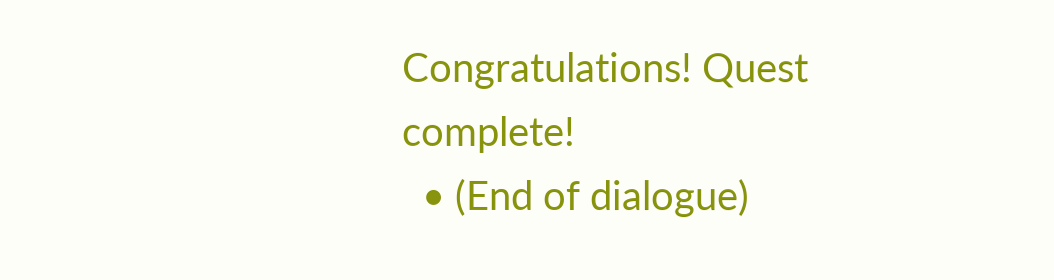Congratulations! Quest complete!
  • (End of dialogue)